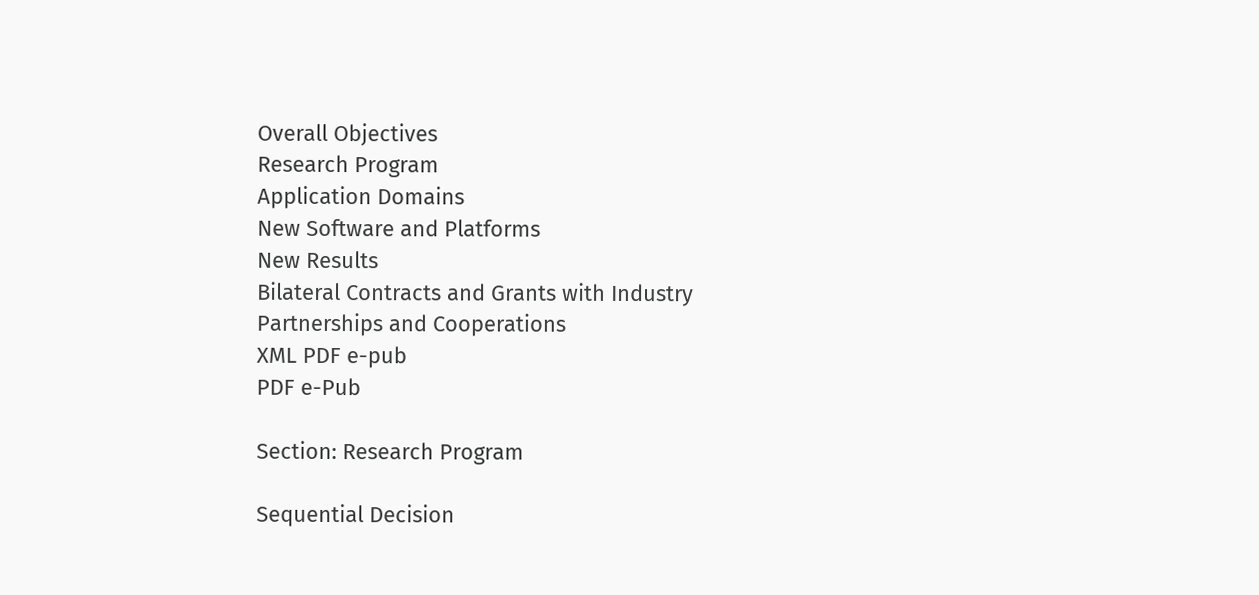Overall Objectives
Research Program
Application Domains
New Software and Platforms
New Results
Bilateral Contracts and Grants with Industry
Partnerships and Cooperations
XML PDF e-pub
PDF e-Pub

Section: Research Program

Sequential Decision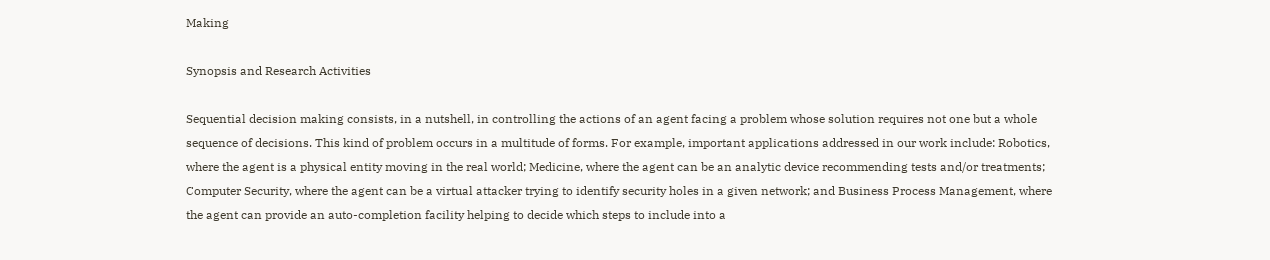Making

Synopsis and Research Activities

Sequential decision making consists, in a nutshell, in controlling the actions of an agent facing a problem whose solution requires not one but a whole sequence of decisions. This kind of problem occurs in a multitude of forms. For example, important applications addressed in our work include: Robotics, where the agent is a physical entity moving in the real world; Medicine, where the agent can be an analytic device recommending tests and/or treatments; Computer Security, where the agent can be a virtual attacker trying to identify security holes in a given network; and Business Process Management, where the agent can provide an auto-completion facility helping to decide which steps to include into a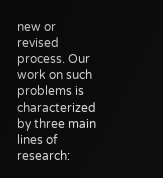new or revised process. Our work on such problems is characterized by three main lines of research: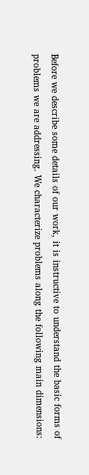Before we describe some details of our work, it is instructive to understand the basic forms of problems we are addressing. We characterize problems along the following main dimensions: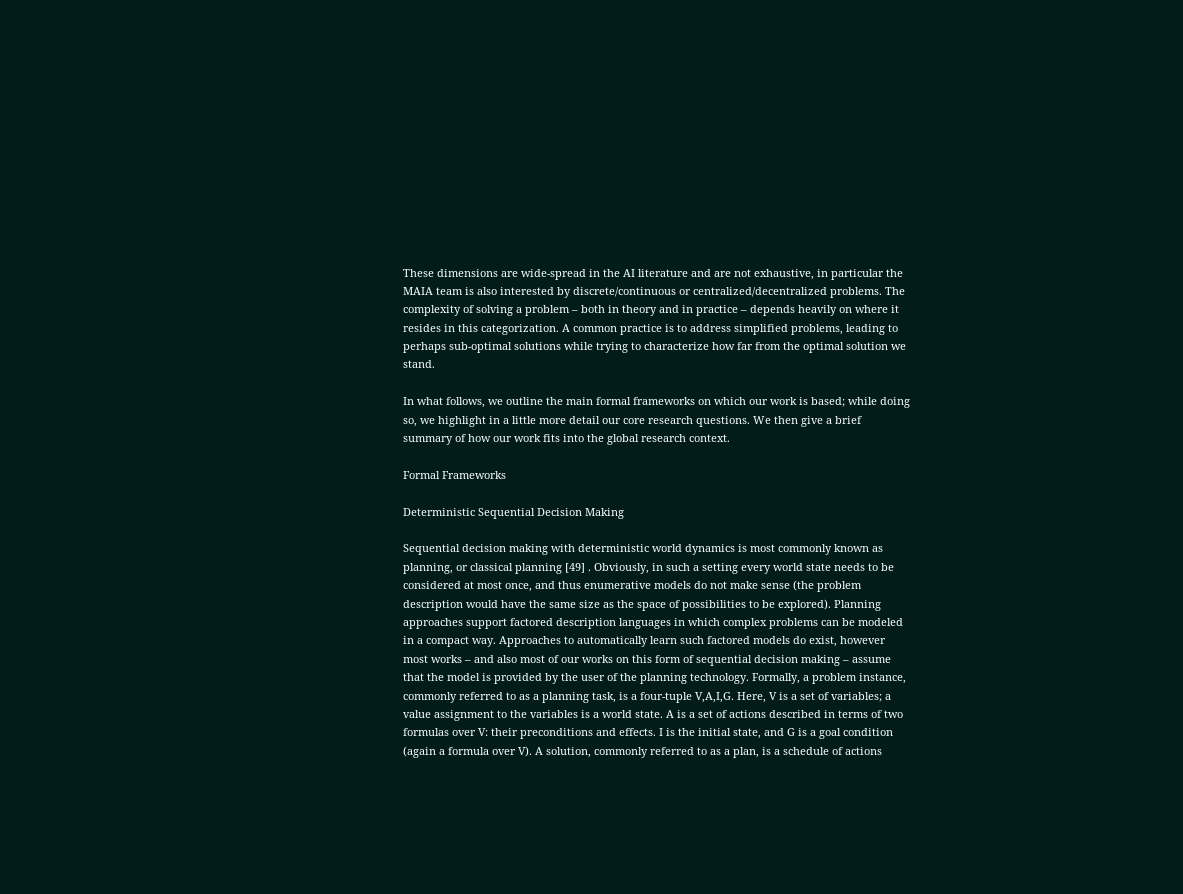These dimensions are wide-spread in the AI literature and are not exhaustive, in particular the MAIA team is also interested by discrete/continuous or centralized/decentralized problems. The complexity of solving a problem – both in theory and in practice – depends heavily on where it resides in this categorization. A common practice is to address simplified problems, leading to perhaps sub-optimal solutions while trying to characterize how far from the optimal solution we stand.

In what follows, we outline the main formal frameworks on which our work is based; while doing so, we highlight in a little more detail our core research questions. We then give a brief summary of how our work fits into the global research context.

Formal Frameworks

Deterministic Sequential Decision Making

Sequential decision making with deterministic world dynamics is most commonly known as planning, or classical planning [49] . Obviously, in such a setting every world state needs to be considered at most once, and thus enumerative models do not make sense (the problem description would have the same size as the space of possibilities to be explored). Planning approaches support factored description languages in which complex problems can be modeled in a compact way. Approaches to automatically learn such factored models do exist, however most works – and also most of our works on this form of sequential decision making – assume that the model is provided by the user of the planning technology. Formally, a problem instance, commonly referred to as a planning task, is a four-tuple V,A,I,G. Here, V is a set of variables; a value assignment to the variables is a world state. A is a set of actions described in terms of two formulas over V: their preconditions and effects. I is the initial state, and G is a goal condition (again a formula over V). A solution, commonly referred to as a plan, is a schedule of actions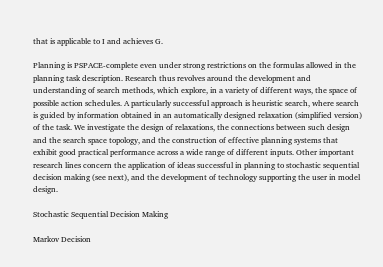that is applicable to I and achieves G.

Planning is PSPACE-complete even under strong restrictions on the formulas allowed in the planning task description. Research thus revolves around the development and understanding of search methods, which explore, in a variety of different ways, the space of possible action schedules. A particularly successful approach is heuristic search, where search is guided by information obtained in an automatically designed relaxation (simplified version) of the task. We investigate the design of relaxations, the connections between such design and the search space topology, and the construction of effective planning systems that exhibit good practical performance across a wide range of different inputs. Other important research lines concern the application of ideas successful in planning to stochastic sequential decision making (see next), and the development of technology supporting the user in model design.

Stochastic Sequential Decision Making

Markov Decision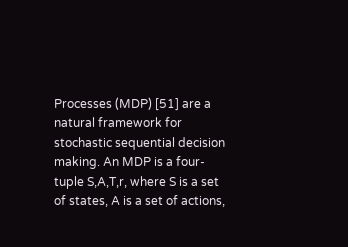Processes (MDP) [51] are a natural framework for stochastic sequential decision making. An MDP is a four-tuple S,A,T,r, where S is a set of states, A is a set of actions,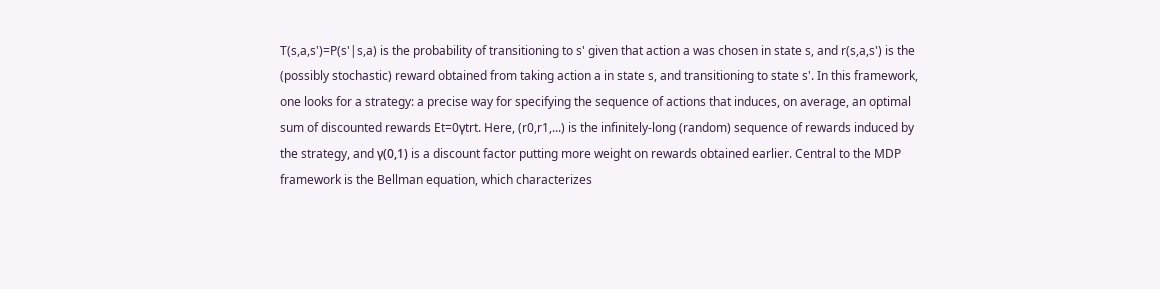T(s,a,s')=P(s'|s,a) is the probability of transitioning to s' given that action a was chosen in state s, and r(s,a,s') is the (possibly stochastic) reward obtained from taking action a in state s, and transitioning to state s'. In this framework, one looks for a strategy: a precise way for specifying the sequence of actions that induces, on average, an optimal sum of discounted rewards Et=0γtrt. Here, (r0,r1,...) is the infinitely-long (random) sequence of rewards induced by the strategy, and γ(0,1) is a discount factor putting more weight on rewards obtained earlier. Central to the MDP framework is the Bellman equation, which characterizes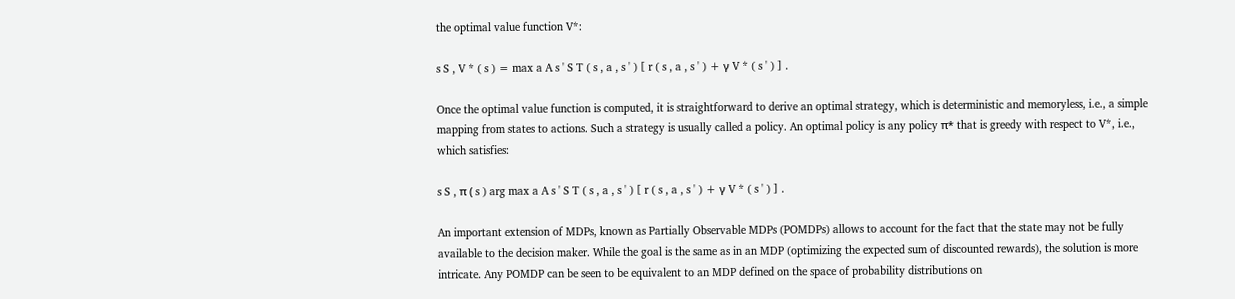the optimal value function V*:

s S , V * ( s ) = max a A s ' S T ( s , a , s ' ) [ r ( s , a , s ' ) + γ V * ( s ' ) ] .

Once the optimal value function is computed, it is straightforward to derive an optimal strategy, which is deterministic and memoryless, i.e., a simple mapping from states to actions. Such a strategy is usually called a policy. An optimal policy is any policy π* that is greedy with respect to V*, i.e., which satisfies:

s S , π ( s ) arg max a A s ' S T ( s , a , s ' ) [ r ( s , a , s ' ) + γ V * ( s ' ) ] .

An important extension of MDPs, known as Partially Observable MDPs (POMDPs) allows to account for the fact that the state may not be fully available to the decision maker. While the goal is the same as in an MDP (optimizing the expected sum of discounted rewards), the solution is more intricate. Any POMDP can be seen to be equivalent to an MDP defined on the space of probability distributions on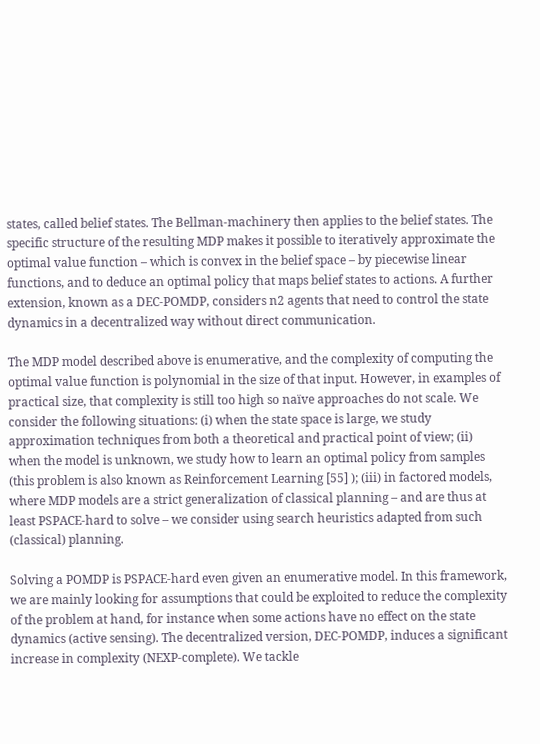states, called belief states. The Bellman-machinery then applies to the belief states. The specific structure of the resulting MDP makes it possible to iteratively approximate the optimal value function – which is convex in the belief space – by piecewise linear functions, and to deduce an optimal policy that maps belief states to actions. A further extension, known as a DEC-POMDP, considers n2 agents that need to control the state dynamics in a decentralized way without direct communication.

The MDP model described above is enumerative, and the complexity of computing the optimal value function is polynomial in the size of that input. However, in examples of practical size, that complexity is still too high so naïve approaches do not scale. We consider the following situations: (i) when the state space is large, we study approximation techniques from both a theoretical and practical point of view; (ii) when the model is unknown, we study how to learn an optimal policy from samples (this problem is also known as Reinforcement Learning [55] ); (iii) in factored models, where MDP models are a strict generalization of classical planning – and are thus at least PSPACE-hard to solve – we consider using search heuristics adapted from such (classical) planning.

Solving a POMDP is PSPACE-hard even given an enumerative model. In this framework, we are mainly looking for assumptions that could be exploited to reduce the complexity of the problem at hand, for instance when some actions have no effect on the state dynamics (active sensing). The decentralized version, DEC-POMDP, induces a significant increase in complexity (NEXP-complete). We tackle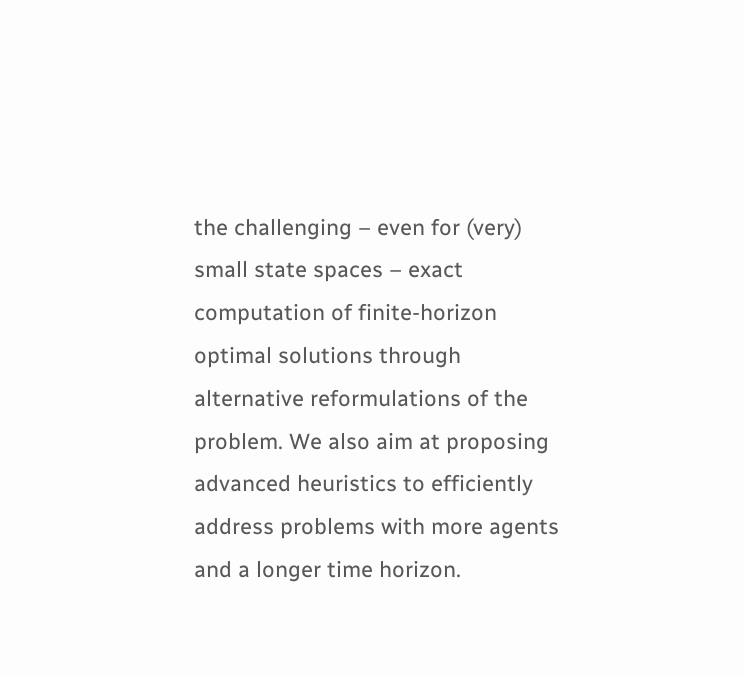the challenging – even for (very) small state spaces – exact computation of finite-horizon optimal solutions through alternative reformulations of the problem. We also aim at proposing advanced heuristics to efficiently address problems with more agents and a longer time horizon.